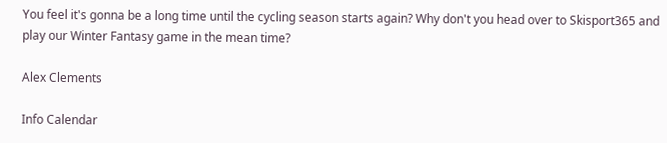You feel it's gonna be a long time until the cycling season starts again? Why don't you head over to Skisport365 and play our Winter Fantasy game in the mean time?

Alex Clements

Info Calendar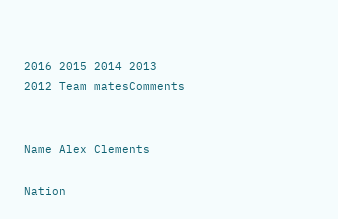2016 2015 2014 2013 2012 Team matesComments


Name Alex Clements

Nation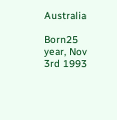Australia

Born25 year, Nov 3rd 1993